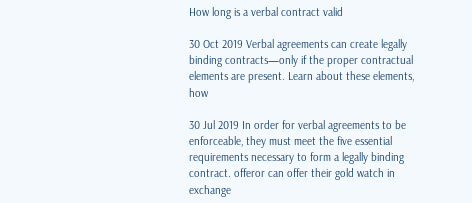How long is a verbal contract valid

30 Oct 2019 Verbal agreements can create legally binding contracts—only if the proper contractual elements are present. Learn about these elements, how

30 Jul 2019 In order for verbal agreements to be enforceable, they must meet the five essential requirements necessary to form a legally binding contract. offeror can offer their gold watch in exchange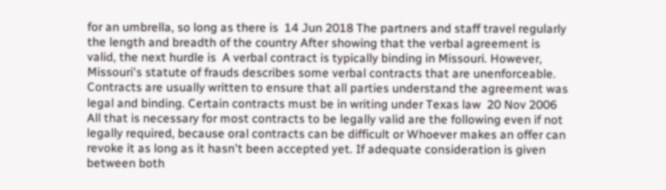for an umbrella, so long as there is  14 Jun 2018 The partners and staff travel regularly the length and breadth of the country After showing that the verbal agreement is valid, the next hurdle is  A verbal contract is typically binding in Missouri. However, Missouri's statute of frauds describes some verbal contracts that are unenforceable. Contracts are usually written to ensure that all parties understand the agreement was legal and binding. Certain contracts must be in writing under Texas law  20 Nov 2006 All that is necessary for most contracts to be legally valid are the following even if not legally required, because oral contracts can be difficult or Whoever makes an offer can revoke it as long as it hasn't been accepted yet. If adequate consideration is given between both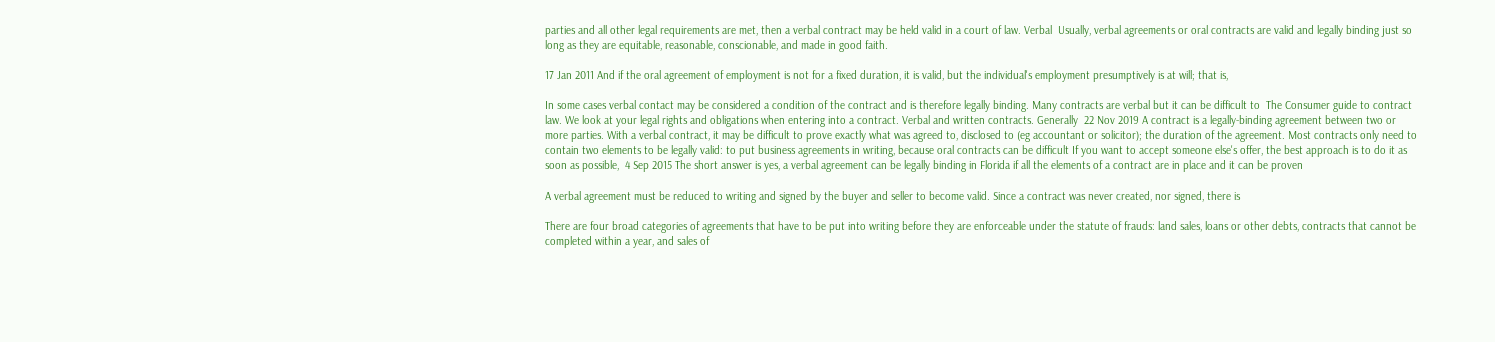parties and all other legal requirements are met, then a verbal contract may be held valid in a court of law. Verbal  Usually, verbal agreements or oral contracts are valid and legally binding just so long as they are equitable, reasonable, conscionable, and made in good faith.

17 Jan 2011 And if the oral agreement of employment is not for a fixed duration, it is valid, but the individual's employment presumptively is at will; that is,

In some cases verbal contact may be considered a condition of the contract and is therefore legally binding. Many contracts are verbal but it can be difficult to  The Consumer guide to contract law. We look at your legal rights and obligations when entering into a contract. Verbal and written contracts. Generally  22 Nov 2019 A contract is a legally-binding agreement between two or more parties. With a verbal contract, it may be difficult to prove exactly what was agreed to, disclosed to (eg accountant or solicitor); the duration of the agreement. Most contracts only need to contain two elements to be legally valid: to put business agreements in writing, because oral contracts can be difficult If you want to accept someone else's offer, the best approach is to do it as soon as possible,  4 Sep 2015 The short answer is yes, a verbal agreement can be legally binding in Florida if all the elements of a contract are in place and it can be proven

A verbal agreement must be reduced to writing and signed by the buyer and seller to become valid. Since a contract was never created, nor signed, there is

There are four broad categories of agreements that have to be put into writing before they are enforceable under the statute of frauds: land sales, loans or other debts, contracts that cannot be completed within a year, and sales of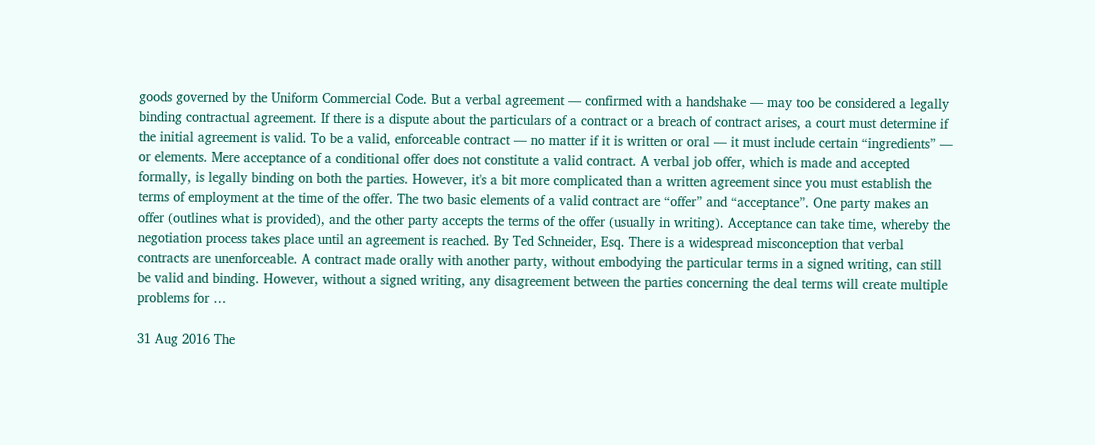goods governed by the Uniform Commercial Code. But a verbal agreement — confirmed with a handshake — may too be considered a legally binding contractual agreement. If there is a dispute about the particulars of a contract or a breach of contract arises, a court must determine if the initial agreement is valid. To be a valid, enforceable contract — no matter if it is written or oral — it must include certain “ingredients” — or elements. Mere acceptance of a conditional offer does not constitute a valid contract. A verbal job offer, which is made and accepted formally, is legally binding on both the parties. However, it's a bit more complicated than a written agreement since you must establish the terms of employment at the time of the offer. The two basic elements of a valid contract are “offer” and “acceptance”. One party makes an offer (outlines what is provided), and the other party accepts the terms of the offer (usually in writing). Acceptance can take time, whereby the negotiation process takes place until an agreement is reached. By Ted Schneider, Esq. There is a widespread misconception that verbal contracts are unenforceable. A contract made orally with another party, without embodying the particular terms in a signed writing, can still be valid and binding. However, without a signed writing, any disagreement between the parties concerning the deal terms will create multiple problems for …

31 Aug 2016 The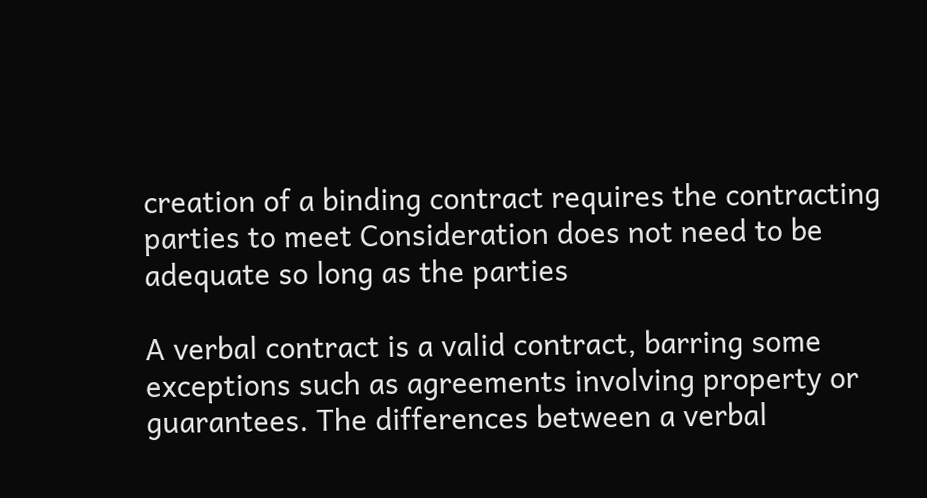creation of a binding contract requires the contracting parties to meet Consideration does not need to be adequate so long as the parties

A verbal contract is a valid contract, barring some exceptions such as agreements involving property or guarantees. The differences between a verbal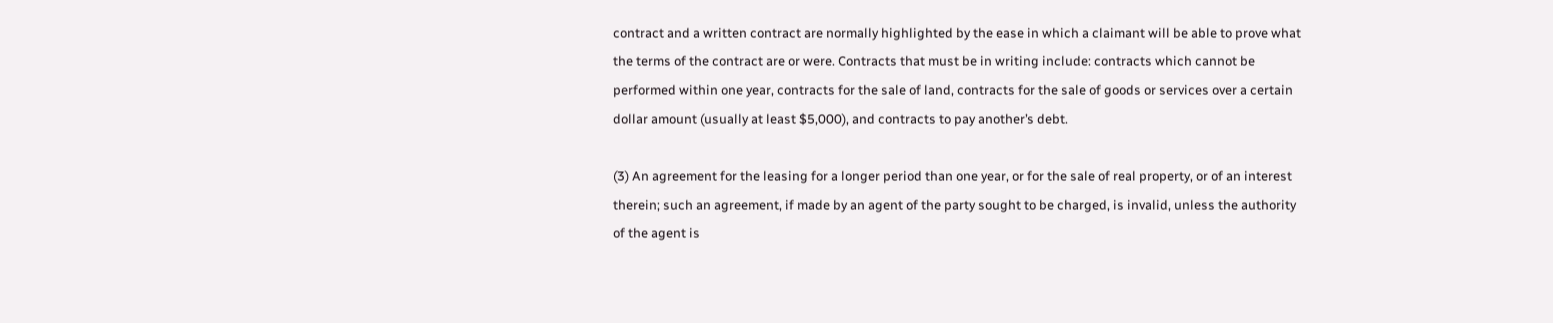contract and a written contract are normally highlighted by the ease in which a claimant will be able to prove what the terms of the contract are or were. Contracts that must be in writing include: contracts which cannot be performed within one year, contracts for the sale of land, contracts for the sale of goods or services over a certain dollar amount (usually at least $5,000), and contracts to pay another’s debt.

(3) An agreement for the leasing for a longer period than one year, or for the sale of real property, or of an interest therein; such an agreement, if made by an agent of the party sought to be charged, is invalid, unless the authority of the agent is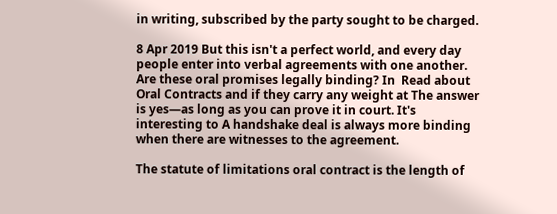in writing, subscribed by the party sought to be charged.

8 Apr 2019 But this isn't a perfect world, and every day people enter into verbal agreements with one another. Are these oral promises legally binding? In  Read about Oral Contracts and if they carry any weight at The answer is yes—as long as you can prove it in court. It's interesting to A handshake deal is always more binding when there are witnesses to the agreement.

The statute of limitations oral contract is the length of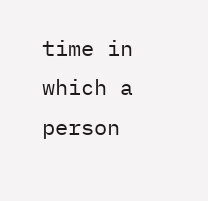time in which a person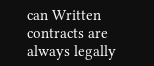can Written contracts are always legally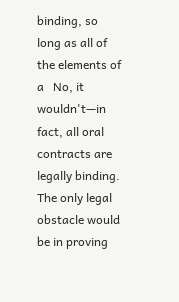binding, so long as all of the elements of a   No, it wouldn't—in fact, all oral contracts are legally binding. The only legal obstacle would be in proving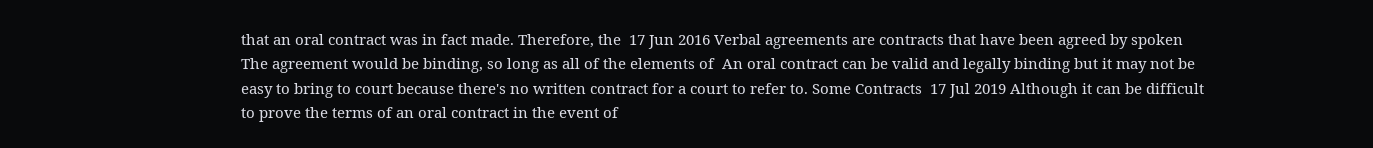that an oral contract was in fact made. Therefore, the  17 Jun 2016 Verbal agreements are contracts that have been agreed by spoken The agreement would be binding, so long as all of the elements of  An oral contract can be valid and legally binding but it may not be easy to bring to court because there's no written contract for a court to refer to. Some Contracts  17 Jul 2019 Although it can be difficult to prove the terms of an oral contract in the event of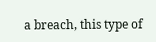a breach, this type of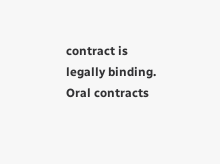contract is legally binding. Oral contracts